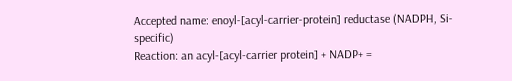Accepted name: enoyl-[acyl-carrier-protein] reductase (NADPH, Si-specific)
Reaction: an acyl-[acyl-carrier protein] + NADP+ =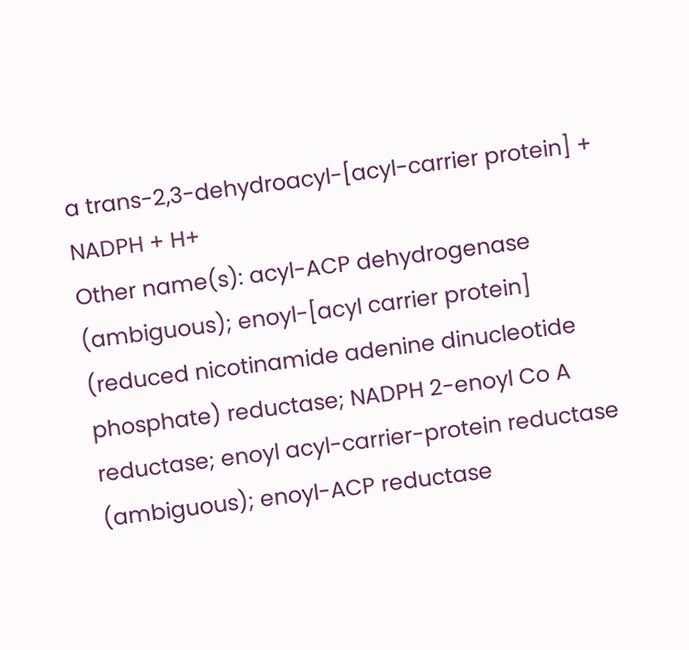a trans-2,3-dehydroacyl-[acyl-carrier protein] + NADPH + H+
Other name(s): acyl-ACP dehydrogenase (ambiguous); enoyl-[acyl carrier protein] (reduced nicotinamide adenine dinucleotide phosphate) reductase; NADPH 2-enoyl Co A reductase; enoyl acyl-carrier-protein reductase (ambiguous); enoyl-ACP reductase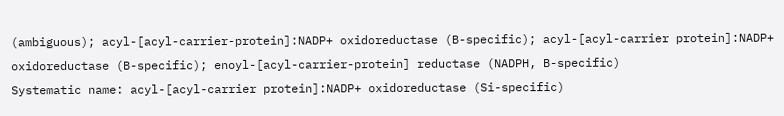(ambiguous); acyl-[acyl-carrier-protein]:NADP+ oxidoreductase (B-specific); acyl-[acyl-carrier protein]:NADP+ oxidoreductase (B-specific); enoyl-[acyl-carrier-protein] reductase (NADPH, B-specific)
Systematic name: acyl-[acyl-carrier protein]:NADP+ oxidoreductase (Si-specific)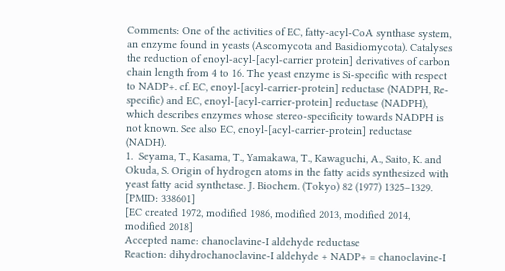Comments: One of the activities of EC, fatty-acyl-CoA synthase system, an enzyme found in yeasts (Ascomycota and Basidiomycota). Catalyses the reduction of enoyl-acyl-[acyl-carrier protein] derivatives of carbon chain length from 4 to 16. The yeast enzyme is Si-specific with respect to NADP+. cf. EC, enoyl-[acyl-carrier-protein] reductase (NADPH, Re-specific) and EC, enoyl-[acyl-carrier-protein] reductase (NADPH), which describes enzymes whose stereo-specificity towards NADPH is not known. See also EC, enoyl-[acyl-carrier-protein] reductase (NADH).
1.  Seyama, T., Kasama, T., Yamakawa, T., Kawaguchi, A., Saito, K. and Okuda, S. Origin of hydrogen atoms in the fatty acids synthesized with yeast fatty acid synthetase. J. Biochem. (Tokyo) 82 (1977) 1325–1329. [PMID: 338601]
[EC created 1972, modified 1986, modified 2013, modified 2014, modified 2018]
Accepted name: chanoclavine-I aldehyde reductase
Reaction: dihydrochanoclavine-I aldehyde + NADP+ = chanoclavine-I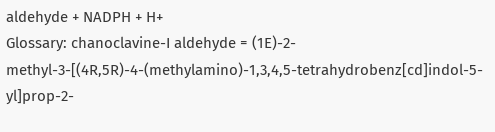aldehyde + NADPH + H+
Glossary: chanoclavine-I aldehyde = (1E)-2-methyl-3-[(4R,5R)-4-(methylamino)-1,3,4,5-tetrahydrobenz[cd]indol-5-yl]prop-2-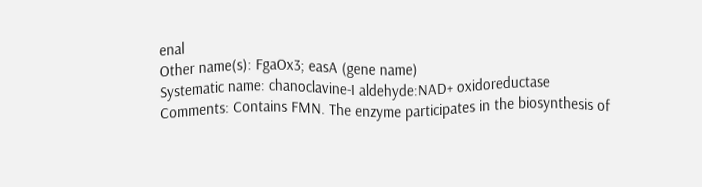enal
Other name(s): FgaOx3; easA (gene name)
Systematic name: chanoclavine-I aldehyde:NAD+ oxidoreductase
Comments: Contains FMN. The enzyme participates in the biosynthesis of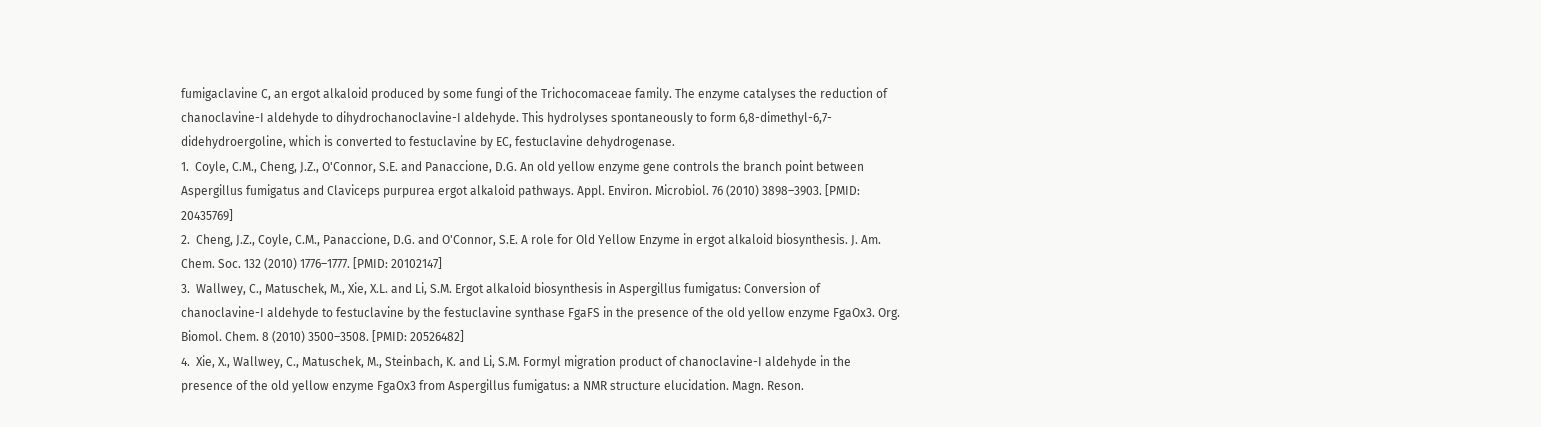fumigaclavine C, an ergot alkaloid produced by some fungi of the Trichocomaceae family. The enzyme catalyses the reduction of chanoclavine-I aldehyde to dihydrochanoclavine-I aldehyde. This hydrolyses spontaneously to form 6,8-dimethyl-6,7-didehydroergoline, which is converted to festuclavine by EC, festuclavine dehydrogenase.
1.  Coyle, C.M., Cheng, J.Z., O'Connor, S.E. and Panaccione, D.G. An old yellow enzyme gene controls the branch point between Aspergillus fumigatus and Claviceps purpurea ergot alkaloid pathways. Appl. Environ. Microbiol. 76 (2010) 3898–3903. [PMID: 20435769]
2.  Cheng, J.Z., Coyle, C.M., Panaccione, D.G. and O'Connor, S.E. A role for Old Yellow Enzyme in ergot alkaloid biosynthesis. J. Am. Chem. Soc. 132 (2010) 1776–1777. [PMID: 20102147]
3.  Wallwey, C., Matuschek, M., Xie, X.L. and Li, S.M. Ergot alkaloid biosynthesis in Aspergillus fumigatus: Conversion of chanoclavine-I aldehyde to festuclavine by the festuclavine synthase FgaFS in the presence of the old yellow enzyme FgaOx3. Org. Biomol. Chem. 8 (2010) 3500–3508. [PMID: 20526482]
4.  Xie, X., Wallwey, C., Matuschek, M., Steinbach, K. and Li, S.M. Formyl migration product of chanoclavine-I aldehyde in the presence of the old yellow enzyme FgaOx3 from Aspergillus fumigatus: a NMR structure elucidation. Magn. Reson.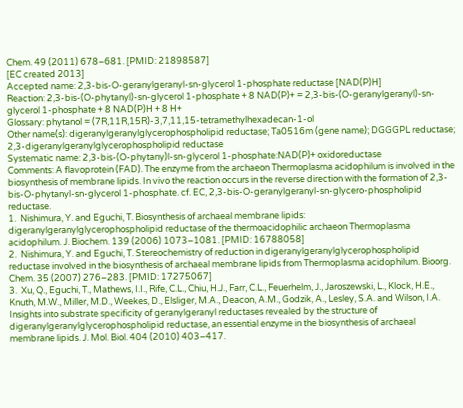Chem. 49 (2011) 678–681. [PMID: 21898587]
[EC created 2013]
Accepted name: 2,3-bis-O-geranylgeranyl-sn-glycerol 1-phosphate reductase [NAD(P)H]
Reaction: 2,3-bis-(O-phytanyl)-sn-glycerol 1-phosphate + 8 NAD(P)+ = 2,3-bis-(O-geranylgeranyl)-sn-glycerol 1-phosphate + 8 NAD(P)H + 8 H+
Glossary: phytanol = (7R,11R,15R)-3,7,11,15-tetramethylhexadecan-1-ol
Other name(s): digeranylgeranylglycerophospholipid reductase; Ta0516m (gene name); DGGGPL reductase; 2,3-digeranylgeranylglycerophospholipid reductase
Systematic name: 2,3-bis-(O-phytany)l-sn-glycerol 1-phosphate:NAD(P)+ oxidoreductase
Comments: A flavoprotein (FAD). The enzyme from the archaeon Thermoplasma acidophilum is involved in the biosynthesis of membrane lipids. In vivo the reaction occurs in the reverse direction with the formation of 2,3-bis-O-phytanyl-sn-glycerol 1-phosphate. cf. EC, 2,3-bis-O-geranylgeranyl-sn-glycero-phospholipid reductase.
1.  Nishimura, Y. and Eguchi, T. Biosynthesis of archaeal membrane lipids: digeranylgeranylglycerophospholipid reductase of the thermoacidophilic archaeon Thermoplasma acidophilum. J. Biochem. 139 (2006) 1073–1081. [PMID: 16788058]
2.  Nishimura, Y. and Eguchi, T. Stereochemistry of reduction in digeranylgeranylglycerophospholipid reductase involved in the biosynthesis of archaeal membrane lipids from Thermoplasma acidophilum. Bioorg. Chem. 35 (2007) 276–283. [PMID: 17275067]
3.  Xu, Q., Eguchi, T., Mathews, I.I., Rife, C.L., Chiu, H.J., Farr, C.L., Feuerhelm, J., Jaroszewski, L., Klock, H.E., Knuth, M.W., Miller, M.D., Weekes, D., Elsliger, M.A., Deacon, A.M., Godzik, A., Lesley, S.A. and Wilson, I.A. Insights into substrate specificity of geranylgeranyl reductases revealed by the structure of digeranylgeranylglycerophospholipid reductase, an essential enzyme in the biosynthesis of archaeal membrane lipids. J. Mol. Biol. 404 (2010) 403–417.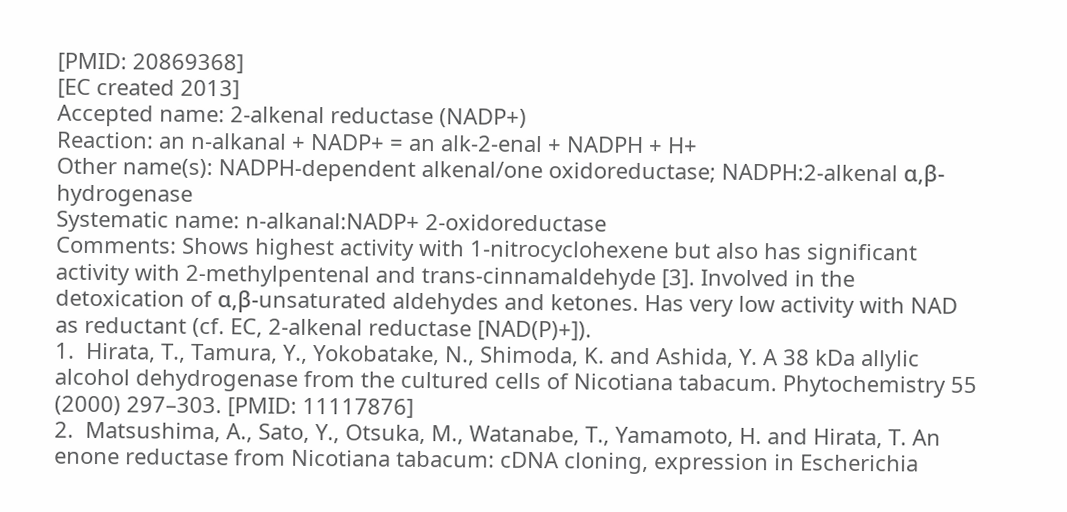[PMID: 20869368]
[EC created 2013]
Accepted name: 2-alkenal reductase (NADP+)
Reaction: an n-alkanal + NADP+ = an alk-2-enal + NADPH + H+
Other name(s): NADPH-dependent alkenal/one oxidoreductase; NADPH:2-alkenal α,β-hydrogenase
Systematic name: n-alkanal:NADP+ 2-oxidoreductase
Comments: Shows highest activity with 1-nitrocyclohexene but also has significant activity with 2-methylpentenal and trans-cinnamaldehyde [3]. Involved in the detoxication of α,β-unsaturated aldehydes and ketones. Has very low activity with NAD as reductant (cf. EC, 2-alkenal reductase [NAD(P)+]).
1.  Hirata, T., Tamura, Y., Yokobatake, N., Shimoda, K. and Ashida, Y. A 38 kDa allylic alcohol dehydrogenase from the cultured cells of Nicotiana tabacum. Phytochemistry 55 (2000) 297–303. [PMID: 11117876]
2.  Matsushima, A., Sato, Y., Otsuka, M., Watanabe, T., Yamamoto, H. and Hirata, T. An enone reductase from Nicotiana tabacum: cDNA cloning, expression in Escherichia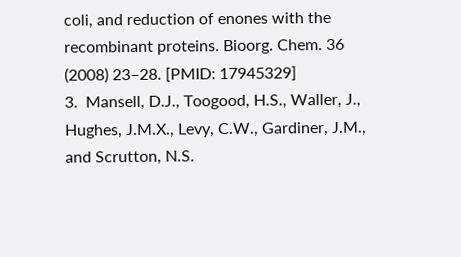coli, and reduction of enones with the recombinant proteins. Bioorg. Chem. 36 (2008) 23–28. [PMID: 17945329]
3.  Mansell, D.J., Toogood, H.S., Waller, J., Hughes, J.M.X., Levy, C.W., Gardiner, J.M., and Scrutton, N.S.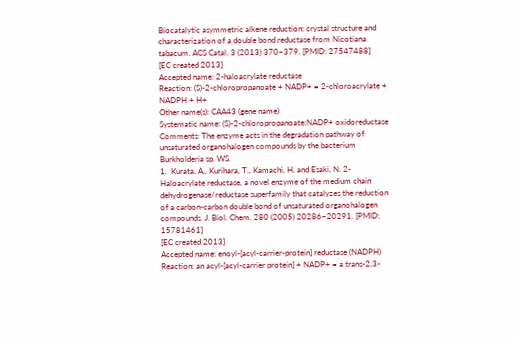Biocatalytic asymmetric alkene reduction: crystal structure and characterization of a double bond reductase from Nicotiana tabacum. ACS Catal. 3 (2013) 370–379. [PMID: 27547488]
[EC created 2013]
Accepted name: 2-haloacrylate reductase
Reaction: (S)-2-chloropropanoate + NADP+ = 2-chloroacrylate + NADPH + H+
Other name(s): CAA43 (gene name)
Systematic name: (S)-2-chloropropanoate:NADP+ oxidoreductase
Comments: The enzyme acts in the degradation pathway of unsaturated organohalogen compounds by the bacterium Burkholderia sp. WS.
1.  Kurata, A., Kurihara, T., Kamachi, H. and Esaki, N. 2-Haloacrylate reductase, a novel enzyme of the medium chain dehydrogenase/reductase superfamily that catalyzes the reduction of a carbon-carbon double bond of unsaturated organohalogen compounds. J. Biol. Chem. 280 (2005) 20286–20291. [PMID: 15781461]
[EC created 2013]
Accepted name: enoyl-[acyl-carrier-protein] reductase (NADPH)
Reaction: an acyl-[acyl-carrier protein] + NADP+ = a trans-2,3-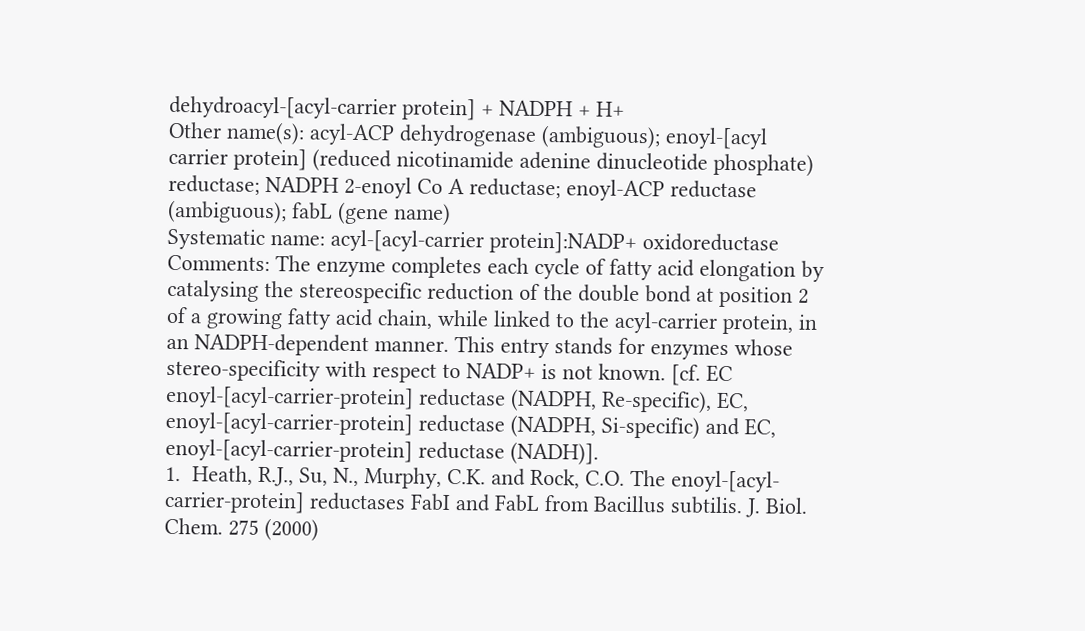dehydroacyl-[acyl-carrier protein] + NADPH + H+
Other name(s): acyl-ACP dehydrogenase (ambiguous); enoyl-[acyl carrier protein] (reduced nicotinamide adenine dinucleotide phosphate) reductase; NADPH 2-enoyl Co A reductase; enoyl-ACP reductase (ambiguous); fabL (gene name)
Systematic name: acyl-[acyl-carrier protein]:NADP+ oxidoreductase
Comments: The enzyme completes each cycle of fatty acid elongation by catalysing the stereospecific reduction of the double bond at position 2 of a growing fatty acid chain, while linked to the acyl-carrier protein, in an NADPH-dependent manner. This entry stands for enzymes whose stereo-specificity with respect to NADP+ is not known. [cf. EC enoyl-[acyl-carrier-protein] reductase (NADPH, Re-specific), EC, enoyl-[acyl-carrier-protein] reductase (NADPH, Si-specific) and EC, enoyl-[acyl-carrier-protein] reductase (NADH)].
1.  Heath, R.J., Su, N., Murphy, C.K. and Rock, C.O. The enoyl-[acyl-carrier-protein] reductases FabI and FabL from Bacillus subtilis. J. Biol. Chem. 275 (2000)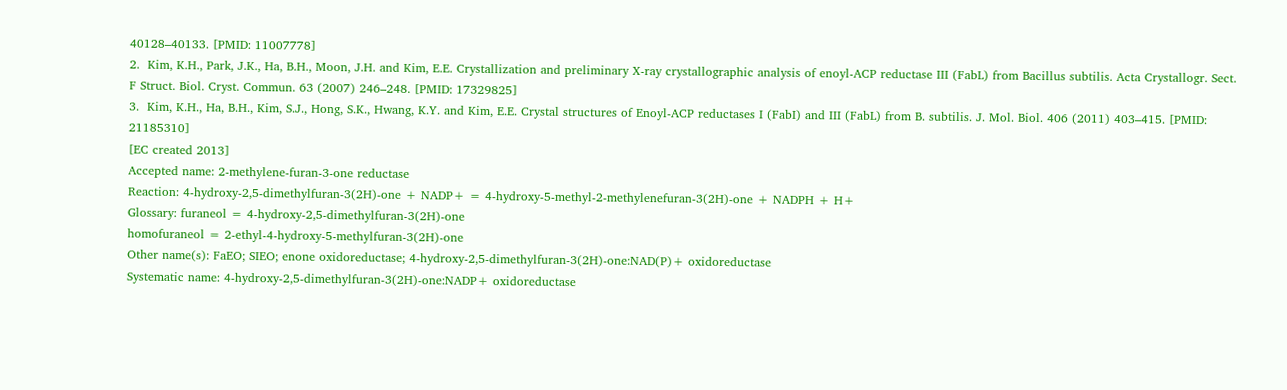40128–40133. [PMID: 11007778]
2.  Kim, K.H., Park, J.K., Ha, B.H., Moon, J.H. and Kim, E.E. Crystallization and preliminary X-ray crystallographic analysis of enoyl-ACP reductase III (FabL) from Bacillus subtilis. Acta Crystallogr. Sect. F Struct. Biol. Cryst. Commun. 63 (2007) 246–248. [PMID: 17329825]
3.  Kim, K.H., Ha, B.H., Kim, S.J., Hong, S.K., Hwang, K.Y. and Kim, E.E. Crystal structures of Enoyl-ACP reductases I (FabI) and III (FabL) from B. subtilis. J. Mol. Biol. 406 (2011) 403–415. [PMID: 21185310]
[EC created 2013]
Accepted name: 2-methylene-furan-3-one reductase
Reaction: 4-hydroxy-2,5-dimethylfuran-3(2H)-one + NADP+ = 4-hydroxy-5-methyl-2-methylenefuran-3(2H)-one + NADPH + H+
Glossary: furaneol = 4-hydroxy-2,5-dimethylfuran-3(2H)-one
homofuraneol = 2-ethyl-4-hydroxy-5-methylfuran-3(2H)-one
Other name(s): FaEO; SIEO; enone oxidoreductase; 4-hydroxy-2,5-dimethylfuran-3(2H)-one:NAD(P)+ oxidoreductase
Systematic name: 4-hydroxy-2,5-dimethylfuran-3(2H)-one:NADP+ oxidoreductase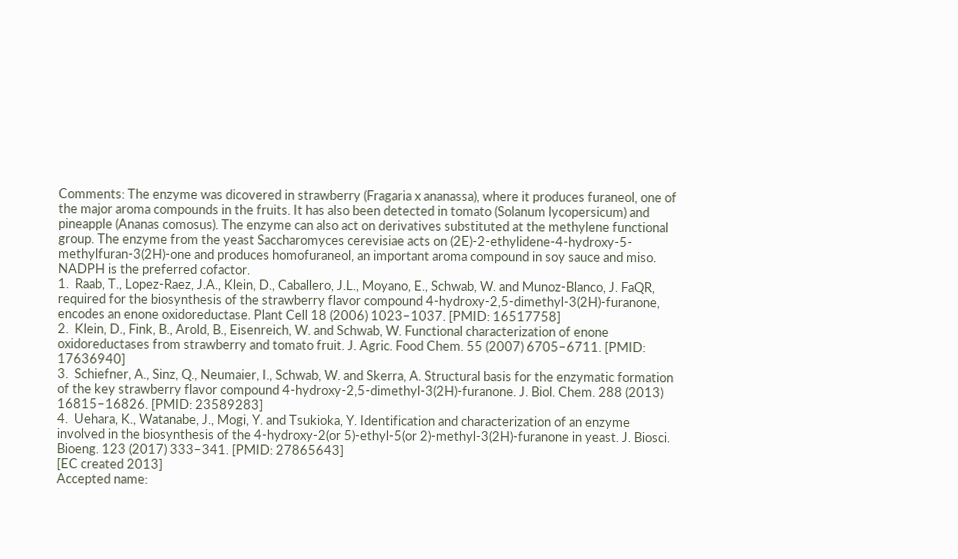Comments: The enzyme was dicovered in strawberry (Fragaria x ananassa), where it produces furaneol, one of the major aroma compounds in the fruits. It has also been detected in tomato (Solanum lycopersicum) and pineapple (Ananas comosus). The enzyme can also act on derivatives substituted at the methylene functional group. The enzyme from the yeast Saccharomyces cerevisiae acts on (2E)-2-ethylidene-4-hydroxy-5-methylfuran-3(2H)-one and produces homofuraneol, an important aroma compound in soy sauce and miso. NADPH is the preferred cofactor.
1.  Raab, T., Lopez-Raez, J.A., Klein, D., Caballero, J.L., Moyano, E., Schwab, W. and Munoz-Blanco, J. FaQR, required for the biosynthesis of the strawberry flavor compound 4-hydroxy-2,5-dimethyl-3(2H)-furanone, encodes an enone oxidoreductase. Plant Cell 18 (2006) 1023–1037. [PMID: 16517758]
2.  Klein, D., Fink, B., Arold, B., Eisenreich, W. and Schwab, W. Functional characterization of enone oxidoreductases from strawberry and tomato fruit. J. Agric. Food Chem. 55 (2007) 6705–6711. [PMID: 17636940]
3.  Schiefner, A., Sinz, Q., Neumaier, I., Schwab, W. and Skerra, A. Structural basis for the enzymatic formation of the key strawberry flavor compound 4-hydroxy-2,5-dimethyl-3(2H)-furanone. J. Biol. Chem. 288 (2013) 16815–16826. [PMID: 23589283]
4.  Uehara, K., Watanabe, J., Mogi, Y. and Tsukioka, Y. Identification and characterization of an enzyme involved in the biosynthesis of the 4-hydroxy-2(or 5)-ethyl-5(or 2)-methyl-3(2H)-furanone in yeast. J. Biosci. Bioeng. 123 (2017) 333–341. [PMID: 27865643]
[EC created 2013]
Accepted name: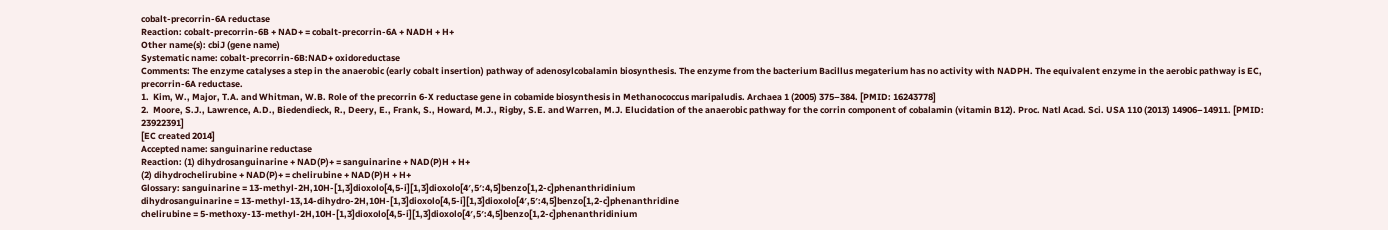cobalt-precorrin-6A reductase
Reaction: cobalt-precorrin-6B + NAD+ = cobalt-precorrin-6A + NADH + H+
Other name(s): cbiJ (gene name)
Systematic name: cobalt-precorrin-6B:NAD+ oxidoreductase
Comments: The enzyme catalyses a step in the anaerobic (early cobalt insertion) pathway of adenosylcobalamin biosynthesis. The enzyme from the bacterium Bacillus megaterium has no activity with NADPH. The equivalent enzyme in the aerobic pathway is EC, precorrin-6A reductase.
1.  Kim, W., Major, T.A. and Whitman, W.B. Role of the precorrin 6-X reductase gene in cobamide biosynthesis in Methanococcus maripaludis. Archaea 1 (2005) 375–384. [PMID: 16243778]
2.  Moore, S.J., Lawrence, A.D., Biedendieck, R., Deery, E., Frank, S., Howard, M.J., Rigby, S.E. and Warren, M.J. Elucidation of the anaerobic pathway for the corrin component of cobalamin (vitamin B12). Proc. Natl Acad. Sci. USA 110 (2013) 14906–14911. [PMID: 23922391]
[EC created 2014]
Accepted name: sanguinarine reductase
Reaction: (1) dihydrosanguinarine + NAD(P)+ = sanguinarine + NAD(P)H + H+
(2) dihydrochelirubine + NAD(P)+ = chelirubine + NAD(P)H + H+
Glossary: sanguinarine = 13-methyl-2H,10H-[1,3]dioxolo[4,5-i][1,3]dioxolo[4′,5′:4,5]benzo[1,2-c]phenanthridinium
dihydrosanguinarine = 13-methyl-13,14-dihydro-2H,10H-[1,3]dioxolo[4,5-i][1,3]dioxolo[4′,5′:4,5]benzo[1,2-c]phenanthridine
chelirubine = 5-methoxy-13-methyl-2H,10H-[1,3]dioxolo[4,5-i][1,3]dioxolo[4′,5′:4,5]benzo[1,2-c]phenanthridinium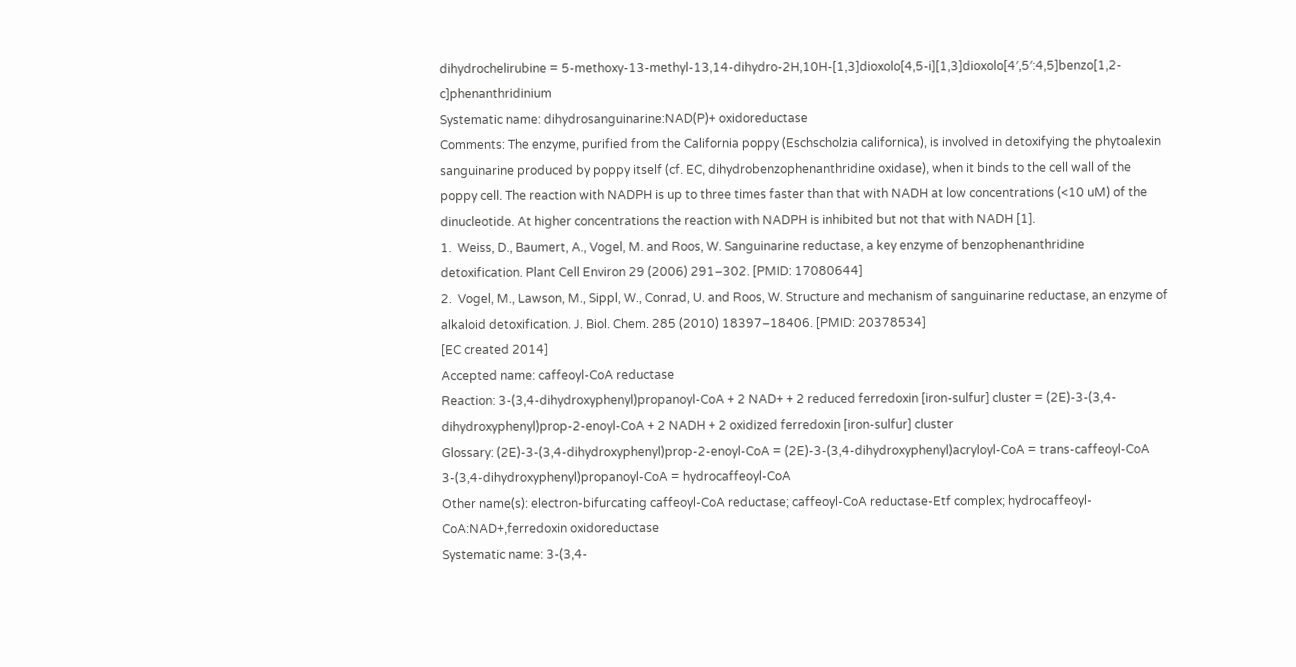dihydrochelirubine = 5-methoxy-13-methyl-13,14-dihydro-2H,10H-[1,3]dioxolo[4,5-i][1,3]dioxolo[4′,5′:4,5]benzo[1,2-c]phenanthridinium
Systematic name: dihydrosanguinarine:NAD(P)+ oxidoreductase
Comments: The enzyme, purified from the California poppy (Eschscholzia californica), is involved in detoxifying the phytoalexin sanguinarine produced by poppy itself (cf. EC, dihydrobenzophenanthridine oxidase), when it binds to the cell wall of the poppy cell. The reaction with NADPH is up to three times faster than that with NADH at low concentrations (<10 uM) of the dinucleotide. At higher concentrations the reaction with NADPH is inhibited but not that with NADH [1].
1.  Weiss, D., Baumert, A., Vogel, M. and Roos, W. Sanguinarine reductase, a key enzyme of benzophenanthridine detoxification. Plant Cell Environ 29 (2006) 291–302. [PMID: 17080644]
2.  Vogel, M., Lawson, M., Sippl, W., Conrad, U. and Roos, W. Structure and mechanism of sanguinarine reductase, an enzyme of alkaloid detoxification. J. Biol. Chem. 285 (2010) 18397–18406. [PMID: 20378534]
[EC created 2014]
Accepted name: caffeoyl-CoA reductase
Reaction: 3-(3,4-dihydroxyphenyl)propanoyl-CoA + 2 NAD+ + 2 reduced ferredoxin [iron-sulfur] cluster = (2E)-3-(3,4-dihydroxyphenyl)prop-2-enoyl-CoA + 2 NADH + 2 oxidized ferredoxin [iron-sulfur] cluster
Glossary: (2E)-3-(3,4-dihydroxyphenyl)prop-2-enoyl-CoA = (2E)-3-(3,4-dihydroxyphenyl)acryloyl-CoA = trans-caffeoyl-CoA
3-(3,4-dihydroxyphenyl)propanoyl-CoA = hydrocaffeoyl-CoA
Other name(s): electron-bifurcating caffeoyl-CoA reductase; caffeoyl-CoA reductase-Etf complex; hydrocaffeoyl-CoA:NAD+,ferredoxin oxidoreductase
Systematic name: 3-(3,4-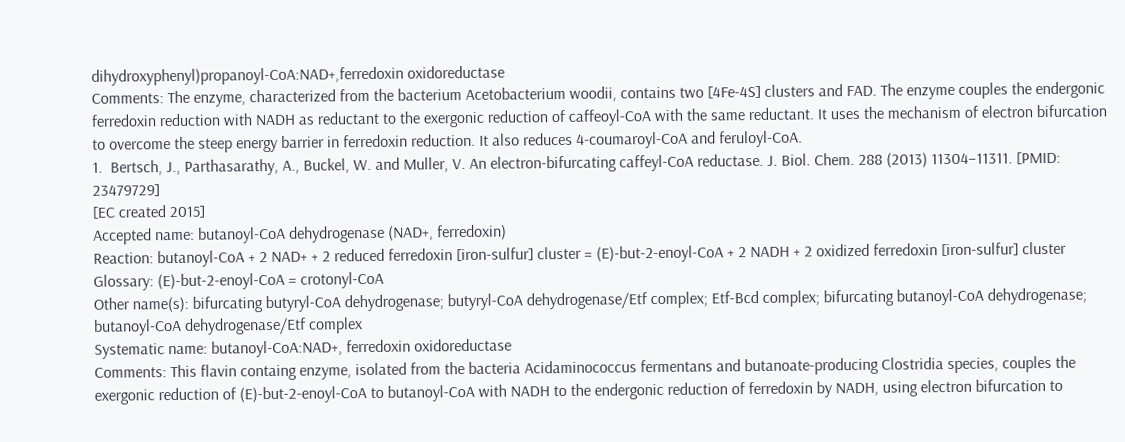dihydroxyphenyl)propanoyl-CoA:NAD+,ferredoxin oxidoreductase
Comments: The enzyme, characterized from the bacterium Acetobacterium woodii, contains two [4Fe-4S] clusters and FAD. The enzyme couples the endergonic ferredoxin reduction with NADH as reductant to the exergonic reduction of caffeoyl-CoA with the same reductant. It uses the mechanism of electron bifurcation to overcome the steep energy barrier in ferredoxin reduction. It also reduces 4-coumaroyl-CoA and feruloyl-CoA.
1.  Bertsch, J., Parthasarathy, A., Buckel, W. and Muller, V. An electron-bifurcating caffeyl-CoA reductase. J. Biol. Chem. 288 (2013) 11304–11311. [PMID: 23479729]
[EC created 2015]
Accepted name: butanoyl-CoA dehydrogenase (NAD+, ferredoxin)
Reaction: butanoyl-CoA + 2 NAD+ + 2 reduced ferredoxin [iron-sulfur] cluster = (E)-but-2-enoyl-CoA + 2 NADH + 2 oxidized ferredoxin [iron-sulfur] cluster
Glossary: (E)-but-2-enoyl-CoA = crotonyl-CoA
Other name(s): bifurcating butyryl-CoA dehydrogenase; butyryl-CoA dehydrogenase/Etf complex; Etf-Bcd complex; bifurcating butanoyl-CoA dehydrogenase; butanoyl-CoA dehydrogenase/Etf complex
Systematic name: butanoyl-CoA:NAD+, ferredoxin oxidoreductase
Comments: This flavin containg enzyme, isolated from the bacteria Acidaminococcus fermentans and butanoate-producing Clostridia species, couples the exergonic reduction of (E)-but-2-enoyl-CoA to butanoyl-CoA with NADH to the endergonic reduction of ferredoxin by NADH, using electron bifurcation to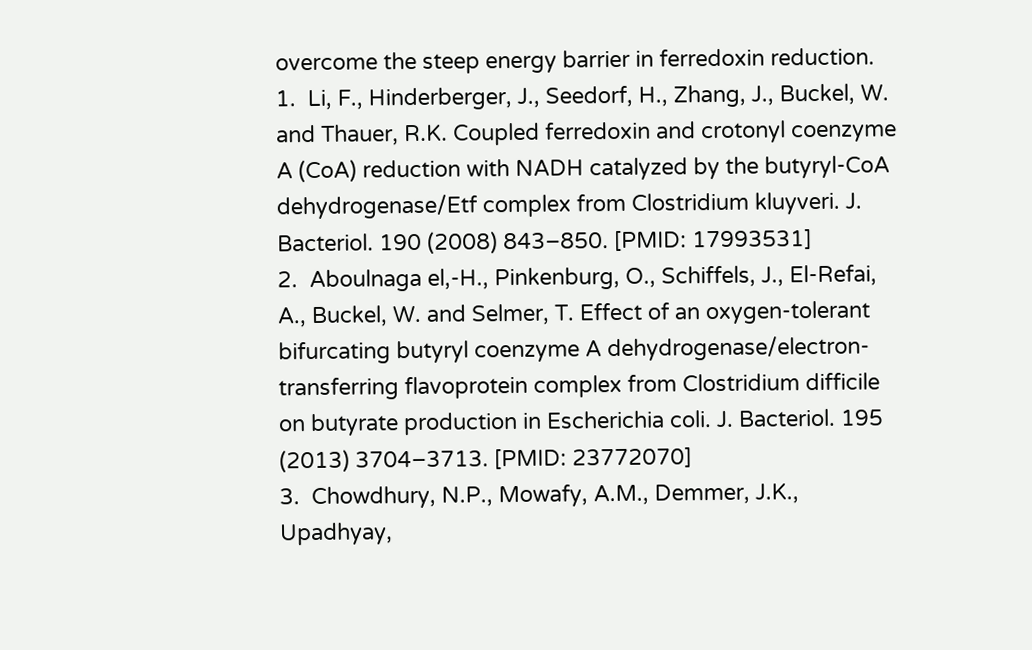overcome the steep energy barrier in ferredoxin reduction.
1.  Li, F., Hinderberger, J., Seedorf, H., Zhang, J., Buckel, W. and Thauer, R.K. Coupled ferredoxin and crotonyl coenzyme A (CoA) reduction with NADH catalyzed by the butyryl-CoA dehydrogenase/Etf complex from Clostridium kluyveri. J. Bacteriol. 190 (2008) 843–850. [PMID: 17993531]
2.  Aboulnaga el,-H., Pinkenburg, O., Schiffels, J., El-Refai, A., Buckel, W. and Selmer, T. Effect of an oxygen-tolerant bifurcating butyryl coenzyme A dehydrogenase/electron-transferring flavoprotein complex from Clostridium difficile on butyrate production in Escherichia coli. J. Bacteriol. 195 (2013) 3704–3713. [PMID: 23772070]
3.  Chowdhury, N.P., Mowafy, A.M., Demmer, J.K., Upadhyay,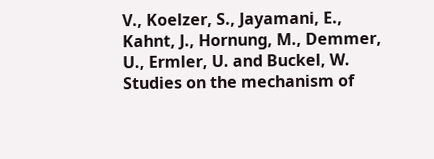V., Koelzer, S., Jayamani, E., Kahnt, J., Hornung, M., Demmer, U., Ermler, U. and Buckel, W. Studies on the mechanism of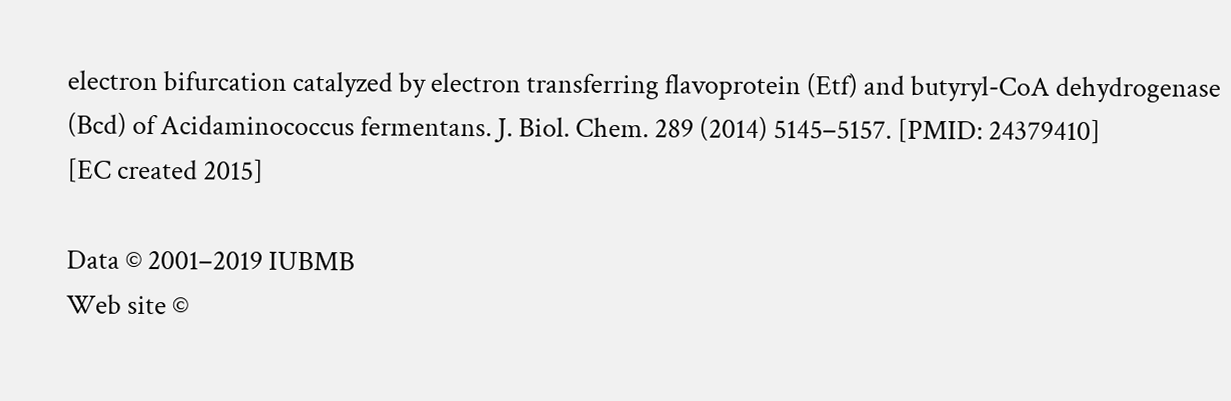electron bifurcation catalyzed by electron transferring flavoprotein (Etf) and butyryl-CoA dehydrogenase (Bcd) of Acidaminococcus fermentans. J. Biol. Chem. 289 (2014) 5145–5157. [PMID: 24379410]
[EC created 2015]

Data © 2001–2019 IUBMB
Web site ©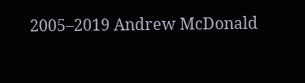2005–2019 Andrew McDonald